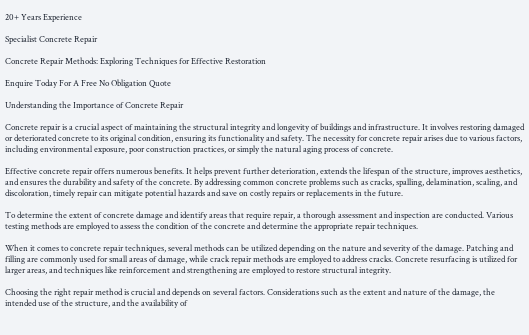20+ Years Experience

Specialist Concrete Repair

Concrete Repair Methods: Exploring Techniques for Effective Restoration

Enquire Today For A Free No Obligation Quote

Understanding the Importance of Concrete Repair

Concrete repair is a crucial aspect of maintaining the structural integrity and longevity of buildings and infrastructure. It involves restoring damaged or deteriorated concrete to its original condition, ensuring its functionality and safety. The necessity for concrete repair arises due to various factors, including environmental exposure, poor construction practices, or simply the natural aging process of concrete.

Effective concrete repair offers numerous benefits. It helps prevent further deterioration, extends the lifespan of the structure, improves aesthetics, and ensures the durability and safety of the concrete. By addressing common concrete problems such as cracks, spalling, delamination, scaling, and discoloration, timely repair can mitigate potential hazards and save on costly repairs or replacements in the future.

To determine the extent of concrete damage and identify areas that require repair, a thorough assessment and inspection are conducted. Various testing methods are employed to assess the condition of the concrete and determine the appropriate repair techniques.

When it comes to concrete repair techniques, several methods can be utilized depending on the nature and severity of the damage. Patching and filling are commonly used for small areas of damage, while crack repair methods are employed to address cracks. Concrete resurfacing is utilized for larger areas, and techniques like reinforcement and strengthening are employed to restore structural integrity.

Choosing the right repair method is crucial and depends on several factors. Considerations such as the extent and nature of the damage, the intended use of the structure, and the availability of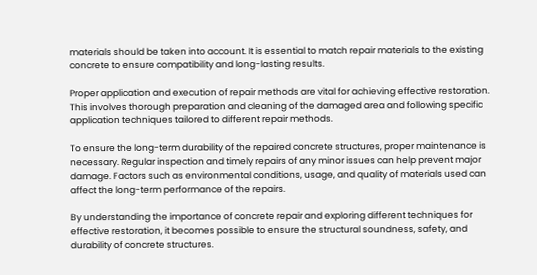materials should be taken into account. It is essential to match repair materials to the existing concrete to ensure compatibility and long-lasting results.

Proper application and execution of repair methods are vital for achieving effective restoration. This involves thorough preparation and cleaning of the damaged area and following specific application techniques tailored to different repair methods.

To ensure the long-term durability of the repaired concrete structures, proper maintenance is necessary. Regular inspection and timely repairs of any minor issues can help prevent major damage. Factors such as environmental conditions, usage, and quality of materials used can affect the long-term performance of the repairs.

By understanding the importance of concrete repair and exploring different techniques for effective restoration, it becomes possible to ensure the structural soundness, safety, and durability of concrete structures.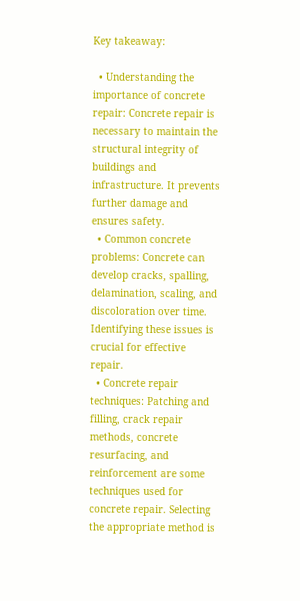Key takeaway:

  • Understanding the importance of concrete repair: Concrete repair is necessary to maintain the structural integrity of buildings and infrastructure. It prevents further damage and ensures safety.
  • Common concrete problems: Concrete can develop cracks, spalling, delamination, scaling, and discoloration over time. Identifying these issues is crucial for effective repair.
  • Concrete repair techniques: Patching and filling, crack repair methods, concrete resurfacing, and reinforcement are some techniques used for concrete repair. Selecting the appropriate method is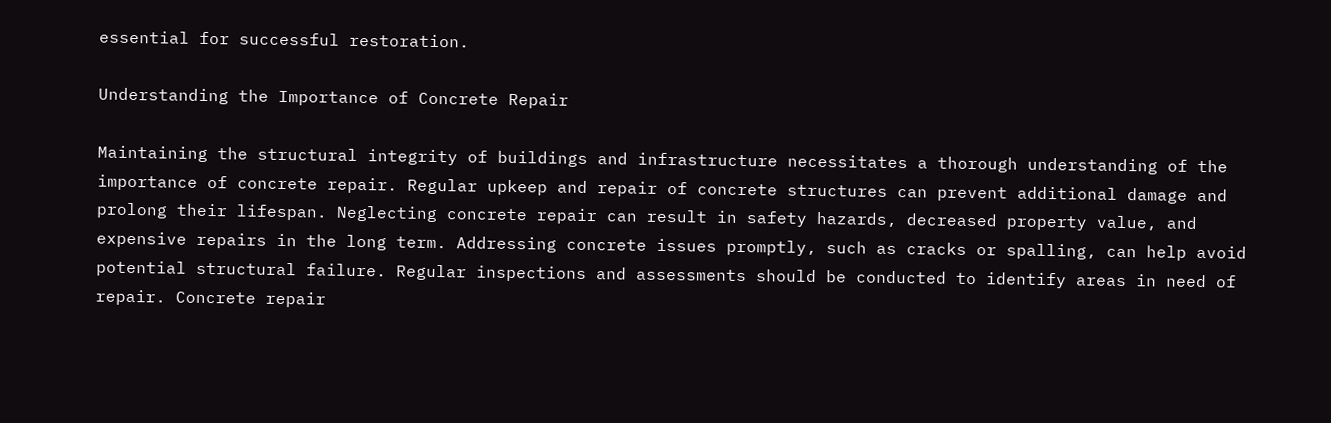essential for successful restoration.

Understanding the Importance of Concrete Repair

Maintaining the structural integrity of buildings and infrastructure necessitates a thorough understanding of the importance of concrete repair. Regular upkeep and repair of concrete structures can prevent additional damage and prolong their lifespan. Neglecting concrete repair can result in safety hazards, decreased property value, and expensive repairs in the long term. Addressing concrete issues promptly, such as cracks or spalling, can help avoid potential structural failure. Regular inspections and assessments should be conducted to identify areas in need of repair. Concrete repair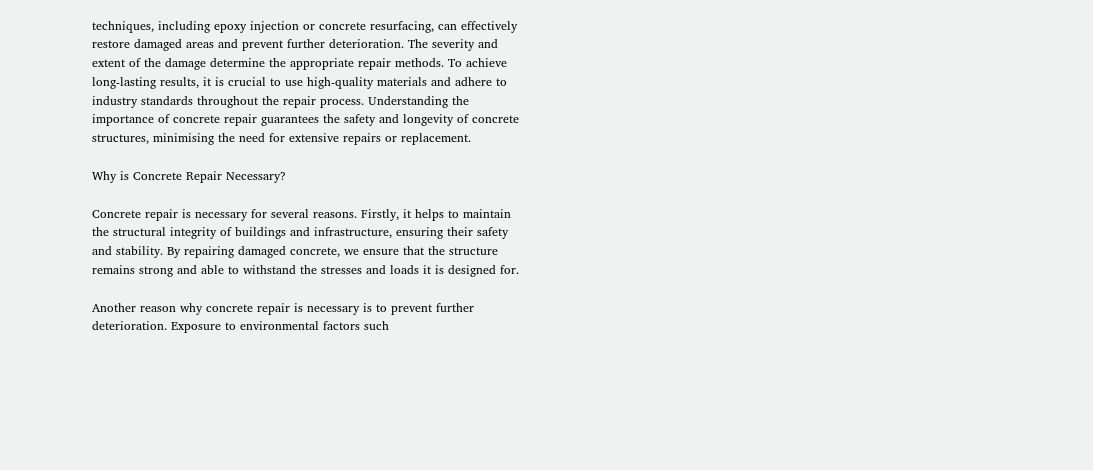techniques, including epoxy injection or concrete resurfacing, can effectively restore damaged areas and prevent further deterioration. The severity and extent of the damage determine the appropriate repair methods. To achieve long-lasting results, it is crucial to use high-quality materials and adhere to industry standards throughout the repair process. Understanding the importance of concrete repair guarantees the safety and longevity of concrete structures, minimising the need for extensive repairs or replacement.

Why is Concrete Repair Necessary?

Concrete repair is necessary for several reasons. Firstly, it helps to maintain the structural integrity of buildings and infrastructure, ensuring their safety and stability. By repairing damaged concrete, we ensure that the structure remains strong and able to withstand the stresses and loads it is designed for.

Another reason why concrete repair is necessary is to prevent further deterioration. Exposure to environmental factors such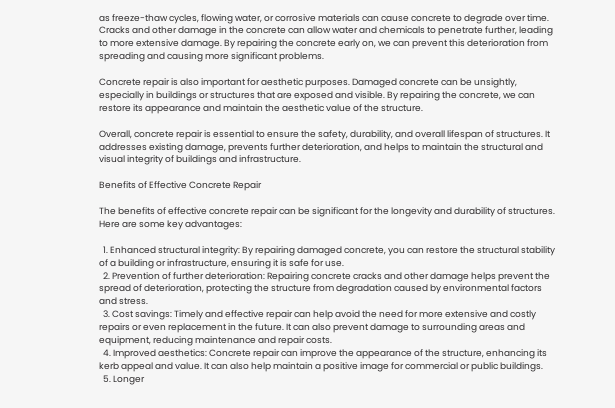as freeze-thaw cycles, flowing water, or corrosive materials can cause concrete to degrade over time. Cracks and other damage in the concrete can allow water and chemicals to penetrate further, leading to more extensive damage. By repairing the concrete early on, we can prevent this deterioration from spreading and causing more significant problems.

Concrete repair is also important for aesthetic purposes. Damaged concrete can be unsightly, especially in buildings or structures that are exposed and visible. By repairing the concrete, we can restore its appearance and maintain the aesthetic value of the structure.

Overall, concrete repair is essential to ensure the safety, durability, and overall lifespan of structures. It addresses existing damage, prevents further deterioration, and helps to maintain the structural and visual integrity of buildings and infrastructure.

Benefits of Effective Concrete Repair

The benefits of effective concrete repair can be significant for the longevity and durability of structures. Here are some key advantages:

  1. Enhanced structural integrity: By repairing damaged concrete, you can restore the structural stability of a building or infrastructure, ensuring it is safe for use.
  2. Prevention of further deterioration: Repairing concrete cracks and other damage helps prevent the spread of deterioration, protecting the structure from degradation caused by environmental factors and stress.
  3. Cost savings: Timely and effective repair can help avoid the need for more extensive and costly repairs or even replacement in the future. It can also prevent damage to surrounding areas and equipment, reducing maintenance and repair costs.
  4. Improved aesthetics: Concrete repair can improve the appearance of the structure, enhancing its kerb appeal and value. It can also help maintain a positive image for commercial or public buildings.
  5. Longer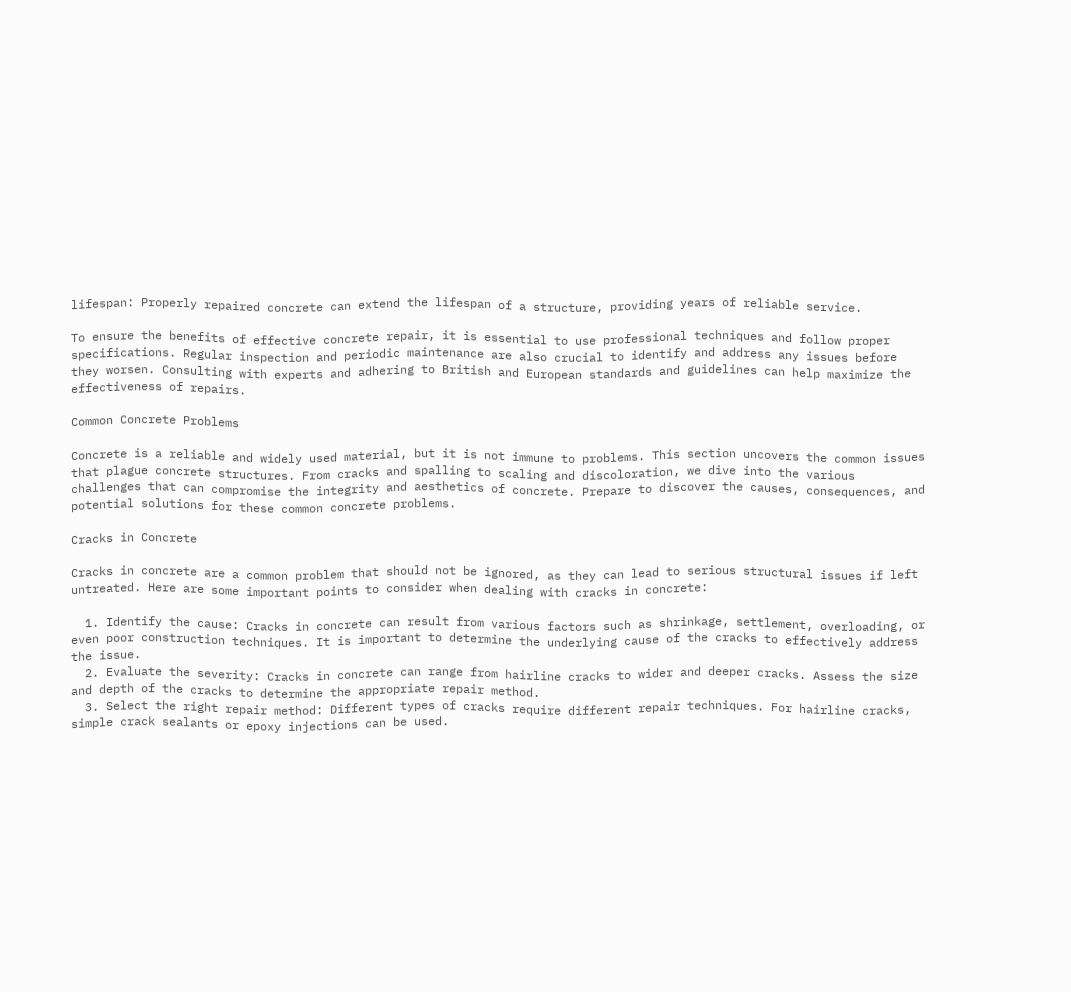lifespan: Properly repaired concrete can extend the lifespan of a structure, providing years of reliable service.

To ensure the benefits of effective concrete repair, it is essential to use professional techniques and follow proper specifications. Regular inspection and periodic maintenance are also crucial to identify and address any issues before they worsen. Consulting with experts and adhering to British and European standards and guidelines can help maximize the effectiveness of repairs.

Common Concrete Problems

Concrete is a reliable and widely used material, but it is not immune to problems. This section uncovers the common issues that plague concrete structures. From cracks and spalling to scaling and discoloration, we dive into the various challenges that can compromise the integrity and aesthetics of concrete. Prepare to discover the causes, consequences, and potential solutions for these common concrete problems.

Cracks in Concrete

Cracks in concrete are a common problem that should not be ignored, as they can lead to serious structural issues if left untreated. Here are some important points to consider when dealing with cracks in concrete:

  1. Identify the cause: Cracks in concrete can result from various factors such as shrinkage, settlement, overloading, or even poor construction techniques. It is important to determine the underlying cause of the cracks to effectively address the issue.
  2. Evaluate the severity: Cracks in concrete can range from hairline cracks to wider and deeper cracks. Assess the size and depth of the cracks to determine the appropriate repair method.
  3. Select the right repair method: Different types of cracks require different repair techniques. For hairline cracks, simple crack sealants or epoxy injections can be used.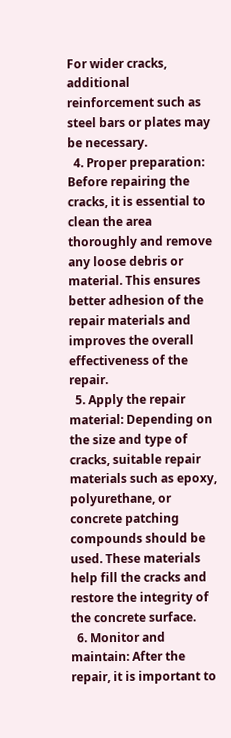For wider cracks, additional reinforcement such as steel bars or plates may be necessary.
  4. Proper preparation: Before repairing the cracks, it is essential to clean the area thoroughly and remove any loose debris or material. This ensures better adhesion of the repair materials and improves the overall effectiveness of the repair.
  5. Apply the repair material: Depending on the size and type of cracks, suitable repair materials such as epoxy, polyurethane, or concrete patching compounds should be used. These materials help fill the cracks and restore the integrity of the concrete surface.
  6. Monitor and maintain: After the repair, it is important to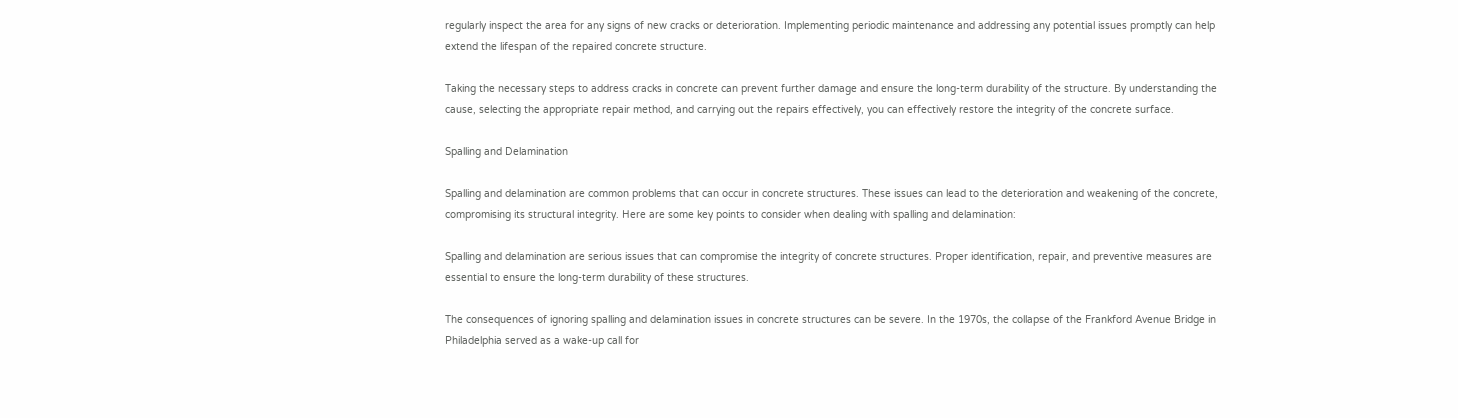regularly inspect the area for any signs of new cracks or deterioration. Implementing periodic maintenance and addressing any potential issues promptly can help extend the lifespan of the repaired concrete structure.

Taking the necessary steps to address cracks in concrete can prevent further damage and ensure the long-term durability of the structure. By understanding the cause, selecting the appropriate repair method, and carrying out the repairs effectively, you can effectively restore the integrity of the concrete surface.

Spalling and Delamination

Spalling and delamination are common problems that can occur in concrete structures. These issues can lead to the deterioration and weakening of the concrete, compromising its structural integrity. Here are some key points to consider when dealing with spalling and delamination:

Spalling and delamination are serious issues that can compromise the integrity of concrete structures. Proper identification, repair, and preventive measures are essential to ensure the long-term durability of these structures.

The consequences of ignoring spalling and delamination issues in concrete structures can be severe. In the 1970s, the collapse of the Frankford Avenue Bridge in Philadelphia served as a wake-up call for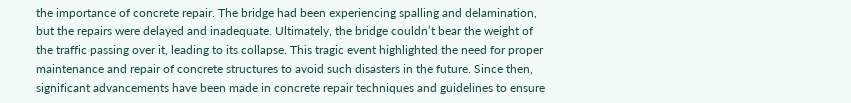the importance of concrete repair. The bridge had been experiencing spalling and delamination, but the repairs were delayed and inadequate. Ultimately, the bridge couldn’t bear the weight of the traffic passing over it, leading to its collapse. This tragic event highlighted the need for proper maintenance and repair of concrete structures to avoid such disasters in the future. Since then, significant advancements have been made in concrete repair techniques and guidelines to ensure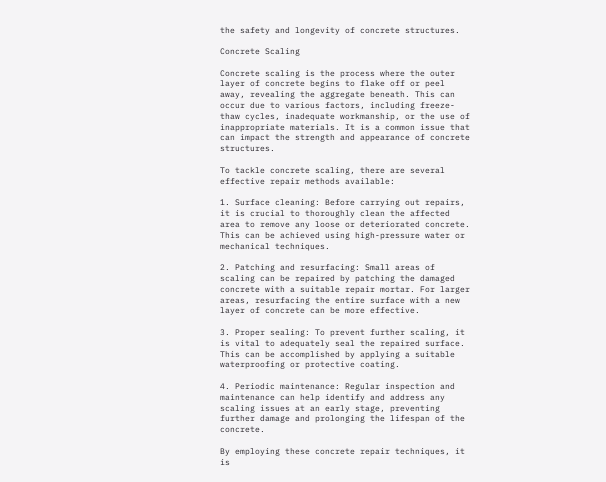the safety and longevity of concrete structures.

Concrete Scaling

Concrete scaling is the process where the outer layer of concrete begins to flake off or peel away, revealing the aggregate beneath. This can occur due to various factors, including freeze-thaw cycles, inadequate workmanship, or the use of inappropriate materials. It is a common issue that can impact the strength and appearance of concrete structures.

To tackle concrete scaling, there are several effective repair methods available:

1. Surface cleaning: Before carrying out repairs, it is crucial to thoroughly clean the affected area to remove any loose or deteriorated concrete. This can be achieved using high-pressure water or mechanical techniques.

2. Patching and resurfacing: Small areas of scaling can be repaired by patching the damaged concrete with a suitable repair mortar. For larger areas, resurfacing the entire surface with a new layer of concrete can be more effective.

3. Proper sealing: To prevent further scaling, it is vital to adequately seal the repaired surface. This can be accomplished by applying a suitable waterproofing or protective coating.

4. Periodic maintenance: Regular inspection and maintenance can help identify and address any scaling issues at an early stage, preventing further damage and prolonging the lifespan of the concrete.

By employing these concrete repair techniques, it is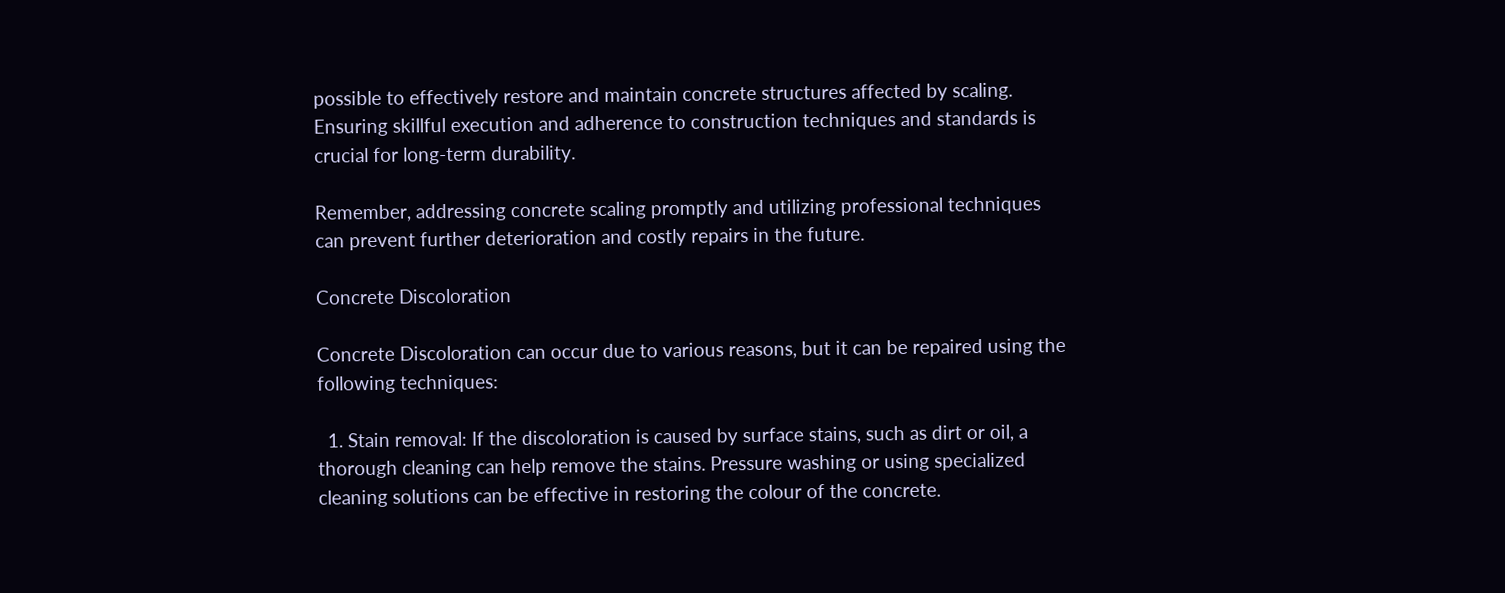possible to effectively restore and maintain concrete structures affected by scaling. Ensuring skillful execution and adherence to construction techniques and standards is crucial for long-term durability.

Remember, addressing concrete scaling promptly and utilizing professional techniques can prevent further deterioration and costly repairs in the future.

Concrete Discoloration

Concrete Discoloration can occur due to various reasons, but it can be repaired using the following techniques:

  1. Stain removal: If the discoloration is caused by surface stains, such as dirt or oil, a thorough cleaning can help remove the stains. Pressure washing or using specialized cleaning solutions can be effective in restoring the colour of the concrete.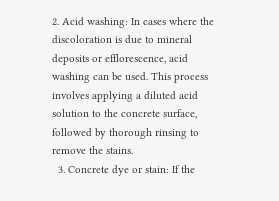2. Acid washing: In cases where the discoloration is due to mineral deposits or efflorescence, acid washing can be used. This process involves applying a diluted acid solution to the concrete surface, followed by thorough rinsing to remove the stains.
  3. Concrete dye or stain: If the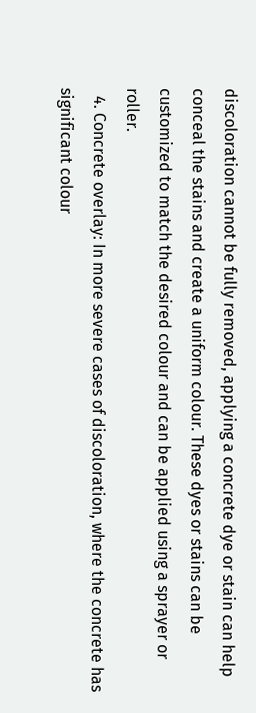discoloration cannot be fully removed, applying a concrete dye or stain can help conceal the stains and create a uniform colour. These dyes or stains can be customized to match the desired colour and can be applied using a sprayer or roller.
  4. Concrete overlay: In more severe cases of discoloration, where the concrete has significant colour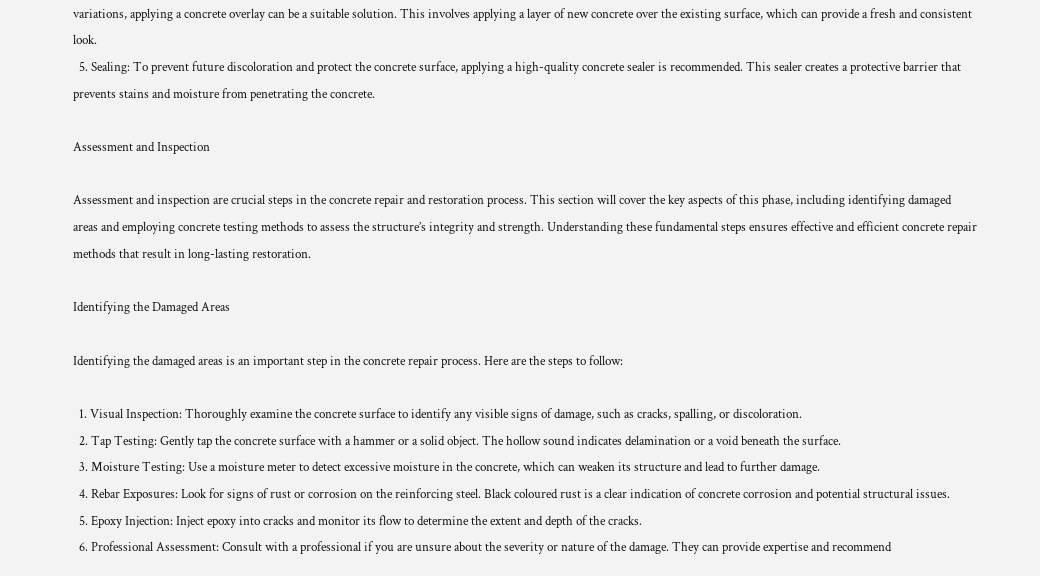variations, applying a concrete overlay can be a suitable solution. This involves applying a layer of new concrete over the existing surface, which can provide a fresh and consistent look.
  5. Sealing: To prevent future discoloration and protect the concrete surface, applying a high-quality concrete sealer is recommended. This sealer creates a protective barrier that prevents stains and moisture from penetrating the concrete.

Assessment and Inspection

Assessment and inspection are crucial steps in the concrete repair and restoration process. This section will cover the key aspects of this phase, including identifying damaged areas and employing concrete testing methods to assess the structure’s integrity and strength. Understanding these fundamental steps ensures effective and efficient concrete repair methods that result in long-lasting restoration.

Identifying the Damaged Areas

Identifying the damaged areas is an important step in the concrete repair process. Here are the steps to follow:

  1. Visual Inspection: Thoroughly examine the concrete surface to identify any visible signs of damage, such as cracks, spalling, or discoloration.
  2. Tap Testing: Gently tap the concrete surface with a hammer or a solid object. The hollow sound indicates delamination or a void beneath the surface.
  3. Moisture Testing: Use a moisture meter to detect excessive moisture in the concrete, which can weaken its structure and lead to further damage.
  4. Rebar Exposures: Look for signs of rust or corrosion on the reinforcing steel. Black coloured rust is a clear indication of concrete corrosion and potential structural issues.
  5. Epoxy Injection: Inject epoxy into cracks and monitor its flow to determine the extent and depth of the cracks.
  6. Professional Assessment: Consult with a professional if you are unsure about the severity or nature of the damage. They can provide expertise and recommend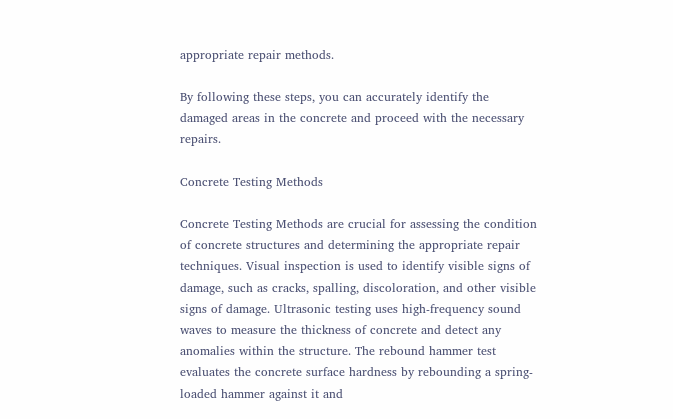appropriate repair methods.

By following these steps, you can accurately identify the damaged areas in the concrete and proceed with the necessary repairs.

Concrete Testing Methods

Concrete Testing Methods are crucial for assessing the condition of concrete structures and determining the appropriate repair techniques. Visual inspection is used to identify visible signs of damage, such as cracks, spalling, discoloration, and other visible signs of damage. Ultrasonic testing uses high-frequency sound waves to measure the thickness of concrete and detect any anomalies within the structure. The rebound hammer test evaluates the concrete surface hardness by rebounding a spring-loaded hammer against it and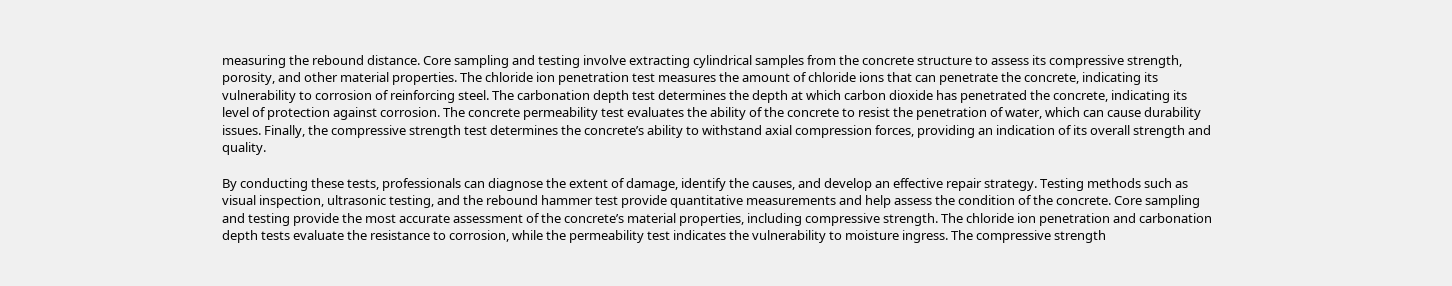measuring the rebound distance. Core sampling and testing involve extracting cylindrical samples from the concrete structure to assess its compressive strength, porosity, and other material properties. The chloride ion penetration test measures the amount of chloride ions that can penetrate the concrete, indicating its vulnerability to corrosion of reinforcing steel. The carbonation depth test determines the depth at which carbon dioxide has penetrated the concrete, indicating its level of protection against corrosion. The concrete permeability test evaluates the ability of the concrete to resist the penetration of water, which can cause durability issues. Finally, the compressive strength test determines the concrete’s ability to withstand axial compression forces, providing an indication of its overall strength and quality.

By conducting these tests, professionals can diagnose the extent of damage, identify the causes, and develop an effective repair strategy. Testing methods such as visual inspection, ultrasonic testing, and the rebound hammer test provide quantitative measurements and help assess the condition of the concrete. Core sampling and testing provide the most accurate assessment of the concrete’s material properties, including compressive strength. The chloride ion penetration and carbonation depth tests evaluate the resistance to corrosion, while the permeability test indicates the vulnerability to moisture ingress. The compressive strength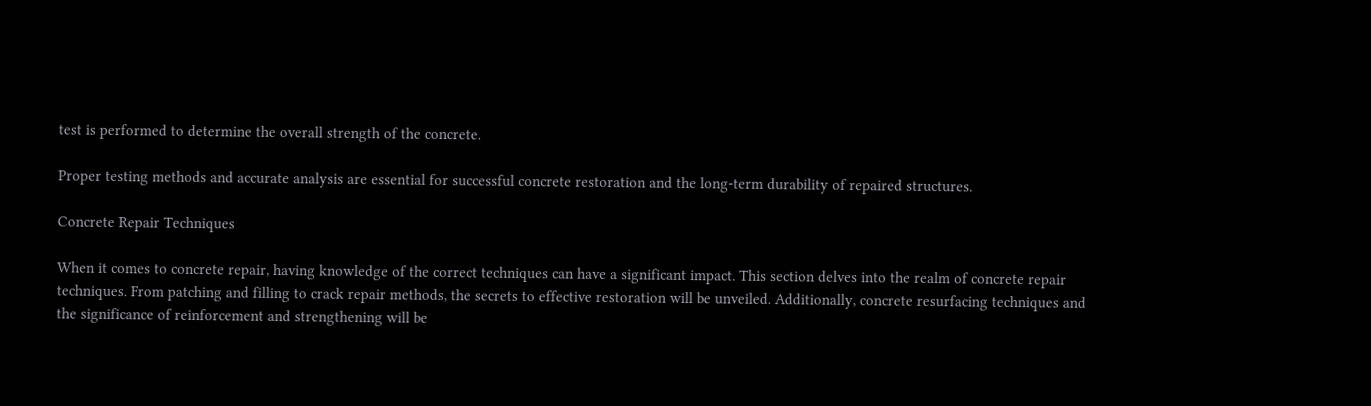test is performed to determine the overall strength of the concrete.

Proper testing methods and accurate analysis are essential for successful concrete restoration and the long-term durability of repaired structures.

Concrete Repair Techniques

When it comes to concrete repair, having knowledge of the correct techniques can have a significant impact. This section delves into the realm of concrete repair techniques. From patching and filling to crack repair methods, the secrets to effective restoration will be unveiled. Additionally, concrete resurfacing techniques and the significance of reinforcement and strengthening will be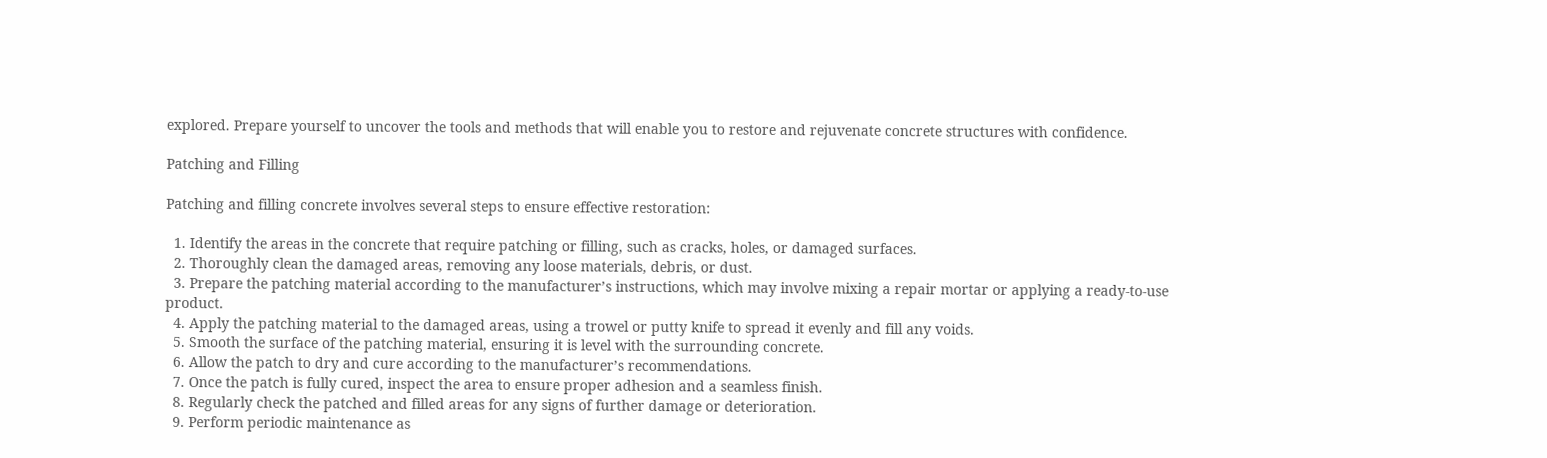explored. Prepare yourself to uncover the tools and methods that will enable you to restore and rejuvenate concrete structures with confidence.

Patching and Filling

Patching and filling concrete involves several steps to ensure effective restoration:

  1. Identify the areas in the concrete that require patching or filling, such as cracks, holes, or damaged surfaces.
  2. Thoroughly clean the damaged areas, removing any loose materials, debris, or dust.
  3. Prepare the patching material according to the manufacturer’s instructions, which may involve mixing a repair mortar or applying a ready-to-use product.
  4. Apply the patching material to the damaged areas, using a trowel or putty knife to spread it evenly and fill any voids.
  5. Smooth the surface of the patching material, ensuring it is level with the surrounding concrete.
  6. Allow the patch to dry and cure according to the manufacturer’s recommendations.
  7. Once the patch is fully cured, inspect the area to ensure proper adhesion and a seamless finish.
  8. Regularly check the patched and filled areas for any signs of further damage or deterioration.
  9. Perform periodic maintenance as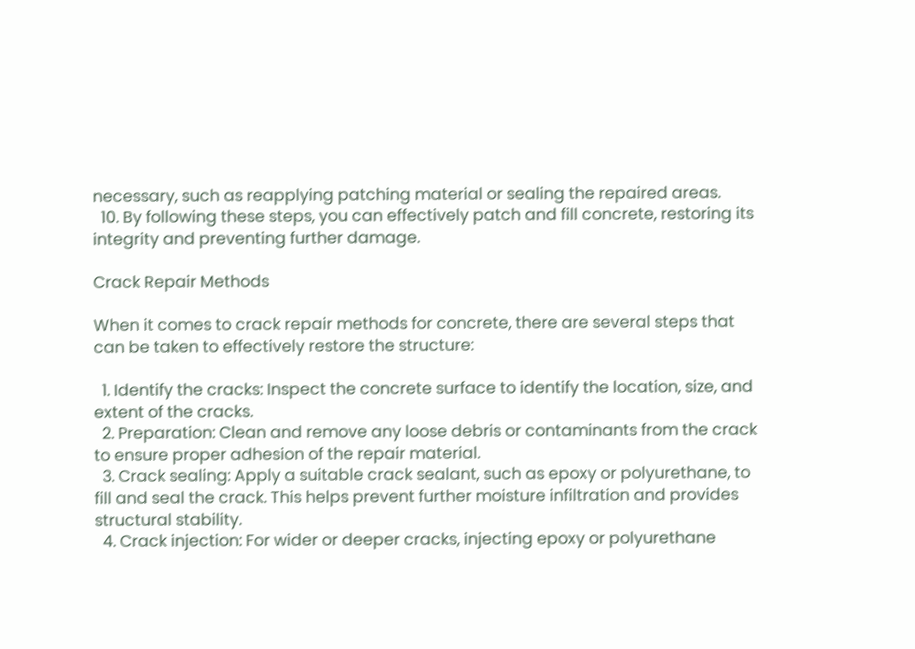necessary, such as reapplying patching material or sealing the repaired areas.
  10. By following these steps, you can effectively patch and fill concrete, restoring its integrity and preventing further damage.

Crack Repair Methods

When it comes to crack repair methods for concrete, there are several steps that can be taken to effectively restore the structure:

  1. Identify the cracks: Inspect the concrete surface to identify the location, size, and extent of the cracks.
  2. Preparation: Clean and remove any loose debris or contaminants from the crack to ensure proper adhesion of the repair material.
  3. Crack sealing: Apply a suitable crack sealant, such as epoxy or polyurethane, to fill and seal the crack. This helps prevent further moisture infiltration and provides structural stability.
  4. Crack injection: For wider or deeper cracks, injecting epoxy or polyurethane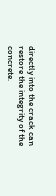directly into the crack can restore the integrity of the concrete.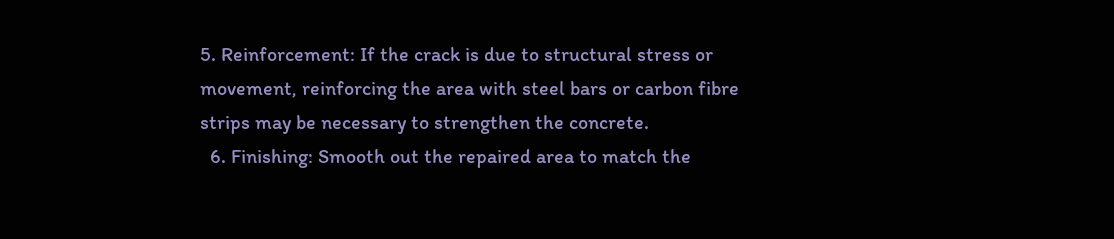5. Reinforcement: If the crack is due to structural stress or movement, reinforcing the area with steel bars or carbon fibre strips may be necessary to strengthen the concrete.
  6. Finishing: Smooth out the repaired area to match the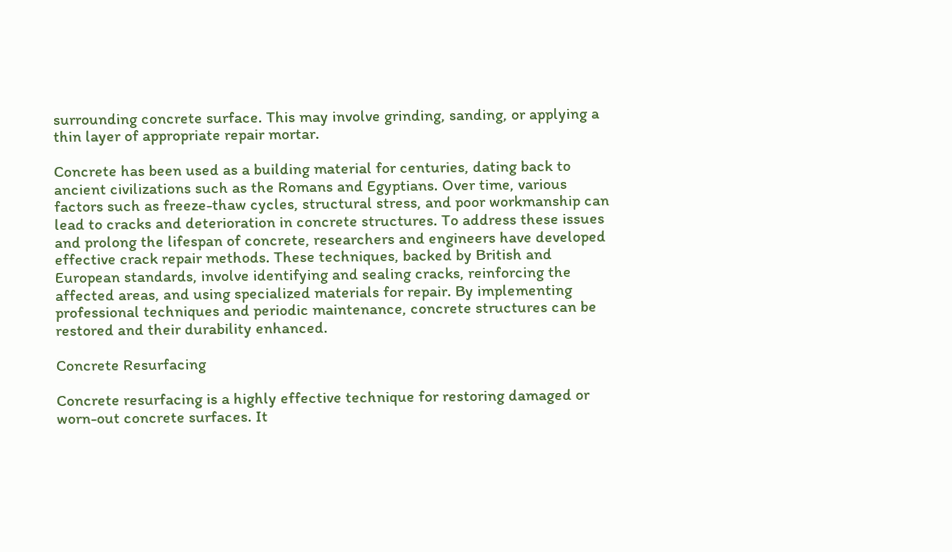surrounding concrete surface. This may involve grinding, sanding, or applying a thin layer of appropriate repair mortar.

Concrete has been used as a building material for centuries, dating back to ancient civilizations such as the Romans and Egyptians. Over time, various factors such as freeze-thaw cycles, structural stress, and poor workmanship can lead to cracks and deterioration in concrete structures. To address these issues and prolong the lifespan of concrete, researchers and engineers have developed effective crack repair methods. These techniques, backed by British and European standards, involve identifying and sealing cracks, reinforcing the affected areas, and using specialized materials for repair. By implementing professional techniques and periodic maintenance, concrete structures can be restored and their durability enhanced.

Concrete Resurfacing

Concrete resurfacing is a highly effective technique for restoring damaged or worn-out concrete surfaces. It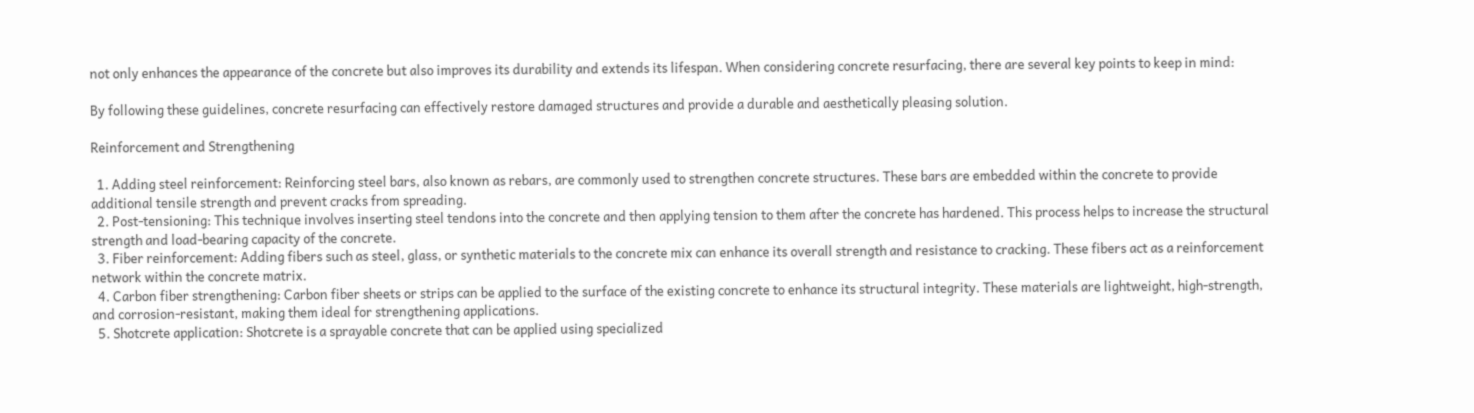not only enhances the appearance of the concrete but also improves its durability and extends its lifespan. When considering concrete resurfacing, there are several key points to keep in mind:

By following these guidelines, concrete resurfacing can effectively restore damaged structures and provide a durable and aesthetically pleasing solution.

Reinforcement and Strengthening

  1. Adding steel reinforcement: Reinforcing steel bars, also known as rebars, are commonly used to strengthen concrete structures. These bars are embedded within the concrete to provide additional tensile strength and prevent cracks from spreading.
  2. Post-tensioning: This technique involves inserting steel tendons into the concrete and then applying tension to them after the concrete has hardened. This process helps to increase the structural strength and load-bearing capacity of the concrete.
  3. Fiber reinforcement: Adding fibers such as steel, glass, or synthetic materials to the concrete mix can enhance its overall strength and resistance to cracking. These fibers act as a reinforcement network within the concrete matrix.
  4. Carbon fiber strengthening: Carbon fiber sheets or strips can be applied to the surface of the existing concrete to enhance its structural integrity. These materials are lightweight, high-strength, and corrosion-resistant, making them ideal for strengthening applications.
  5. Shotcrete application: Shotcrete is a sprayable concrete that can be applied using specialized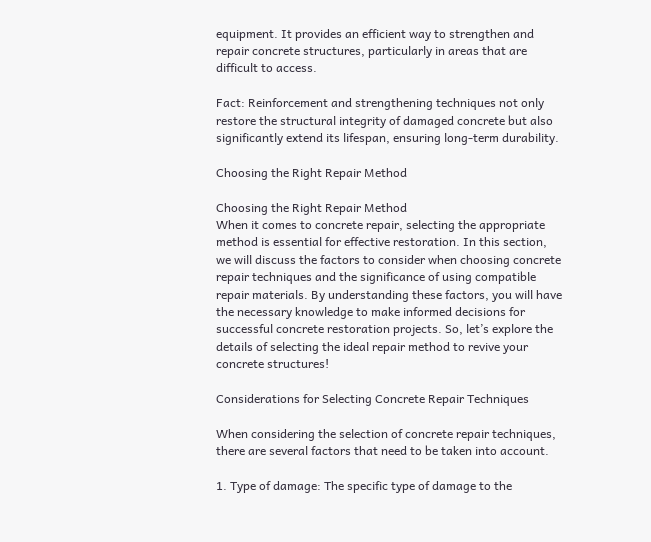equipment. It provides an efficient way to strengthen and repair concrete structures, particularly in areas that are difficult to access.

Fact: Reinforcement and strengthening techniques not only restore the structural integrity of damaged concrete but also significantly extend its lifespan, ensuring long-term durability.

Choosing the Right Repair Method

Choosing the Right Repair Method
When it comes to concrete repair, selecting the appropriate method is essential for effective restoration. In this section, we will discuss the factors to consider when choosing concrete repair techniques and the significance of using compatible repair materials. By understanding these factors, you will have the necessary knowledge to make informed decisions for successful concrete restoration projects. So, let’s explore the details of selecting the ideal repair method to revive your concrete structures!

Considerations for Selecting Concrete Repair Techniques

When considering the selection of concrete repair techniques, there are several factors that need to be taken into account.

1. Type of damage: The specific type of damage to the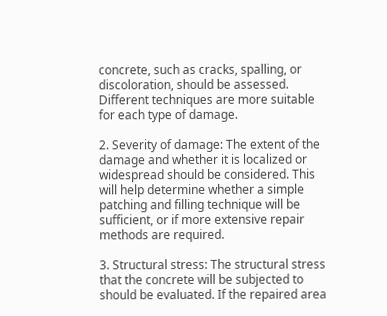concrete, such as cracks, spalling, or discoloration, should be assessed. Different techniques are more suitable for each type of damage.

2. Severity of damage: The extent of the damage and whether it is localized or widespread should be considered. This will help determine whether a simple patching and filling technique will be sufficient, or if more extensive repair methods are required.

3. Structural stress: The structural stress that the concrete will be subjected to should be evaluated. If the repaired area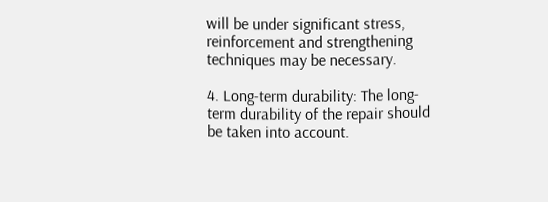will be under significant stress, reinforcement and strengthening techniques may be necessary.

4. Long-term durability: The long-term durability of the repair should be taken into account.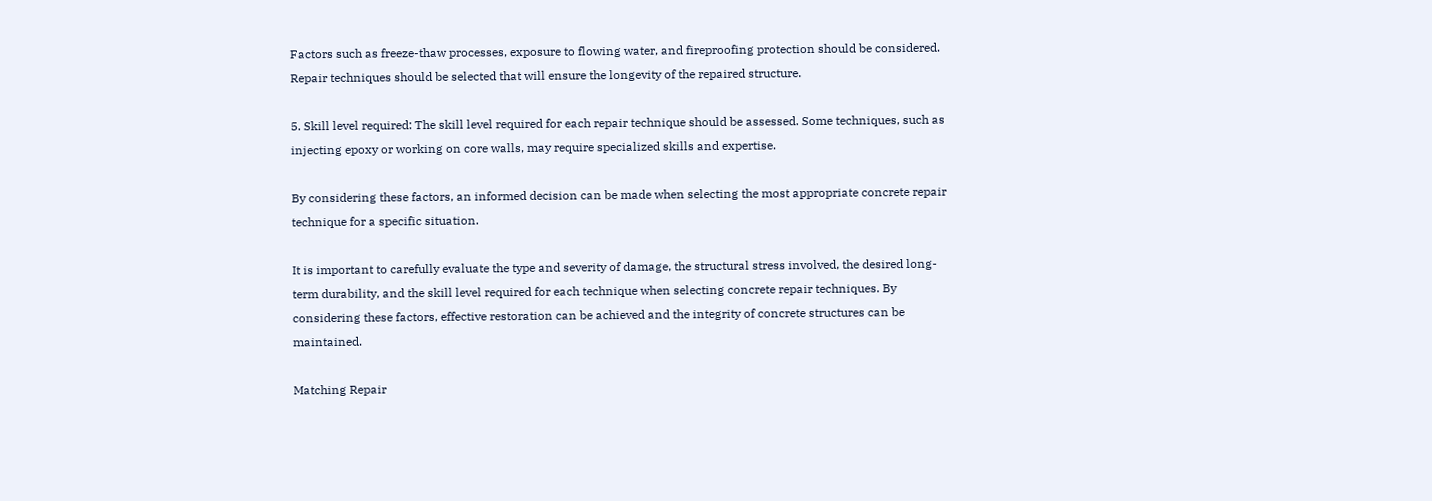Factors such as freeze-thaw processes, exposure to flowing water, and fireproofing protection should be considered. Repair techniques should be selected that will ensure the longevity of the repaired structure.

5. Skill level required: The skill level required for each repair technique should be assessed. Some techniques, such as injecting epoxy or working on core walls, may require specialized skills and expertise.

By considering these factors, an informed decision can be made when selecting the most appropriate concrete repair technique for a specific situation.

It is important to carefully evaluate the type and severity of damage, the structural stress involved, the desired long-term durability, and the skill level required for each technique when selecting concrete repair techniques. By considering these factors, effective restoration can be achieved and the integrity of concrete structures can be maintained.

Matching Repair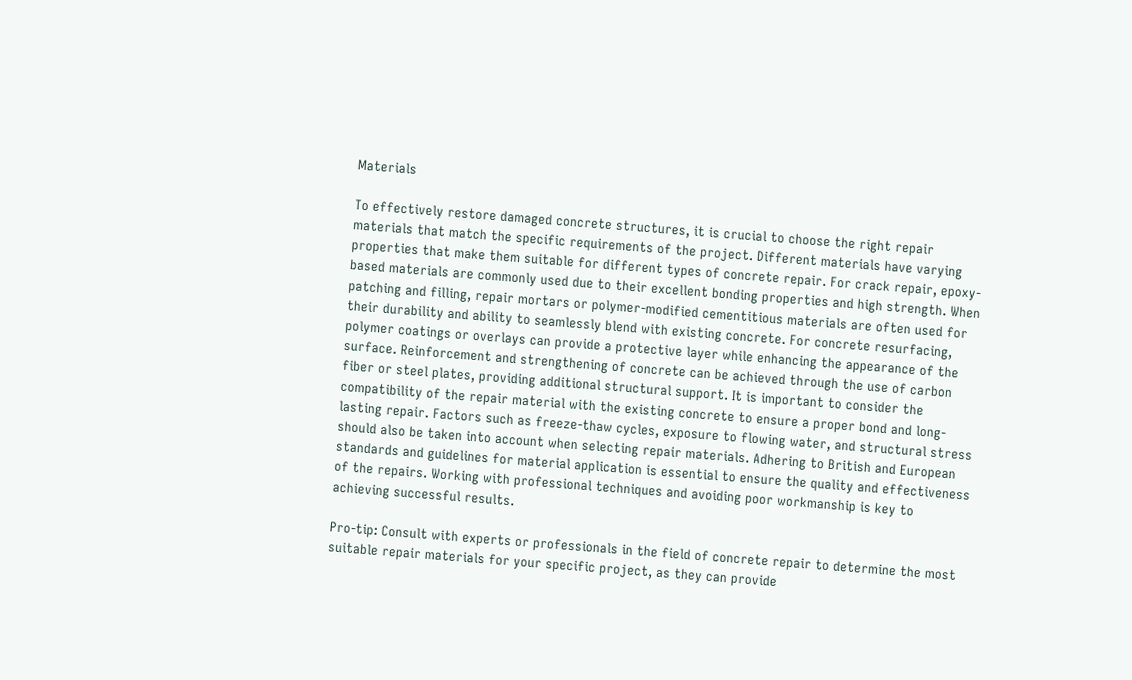Materials

To effectively restore damaged concrete structures, it is crucial to choose the right repair materials that match the specific requirements of the project. Different materials have varying properties that make them suitable for different types of concrete repair. For crack repair, epoxy-based materials are commonly used due to their excellent bonding properties and high strength. When patching and filling, repair mortars or polymer-modified cementitious materials are often used for their durability and ability to seamlessly blend with existing concrete. For concrete resurfacing, polymer coatings or overlays can provide a protective layer while enhancing the appearance of the surface. Reinforcement and strengthening of concrete can be achieved through the use of carbon fiber or steel plates, providing additional structural support. It is important to consider the compatibility of the repair material with the existing concrete to ensure a proper bond and long-lasting repair. Factors such as freeze-thaw cycles, exposure to flowing water, and structural stress should also be taken into account when selecting repair materials. Adhering to British and European standards and guidelines for material application is essential to ensure the quality and effectiveness of the repairs. Working with professional techniques and avoiding poor workmanship is key to achieving successful results.

Pro-tip: Consult with experts or professionals in the field of concrete repair to determine the most suitable repair materials for your specific project, as they can provide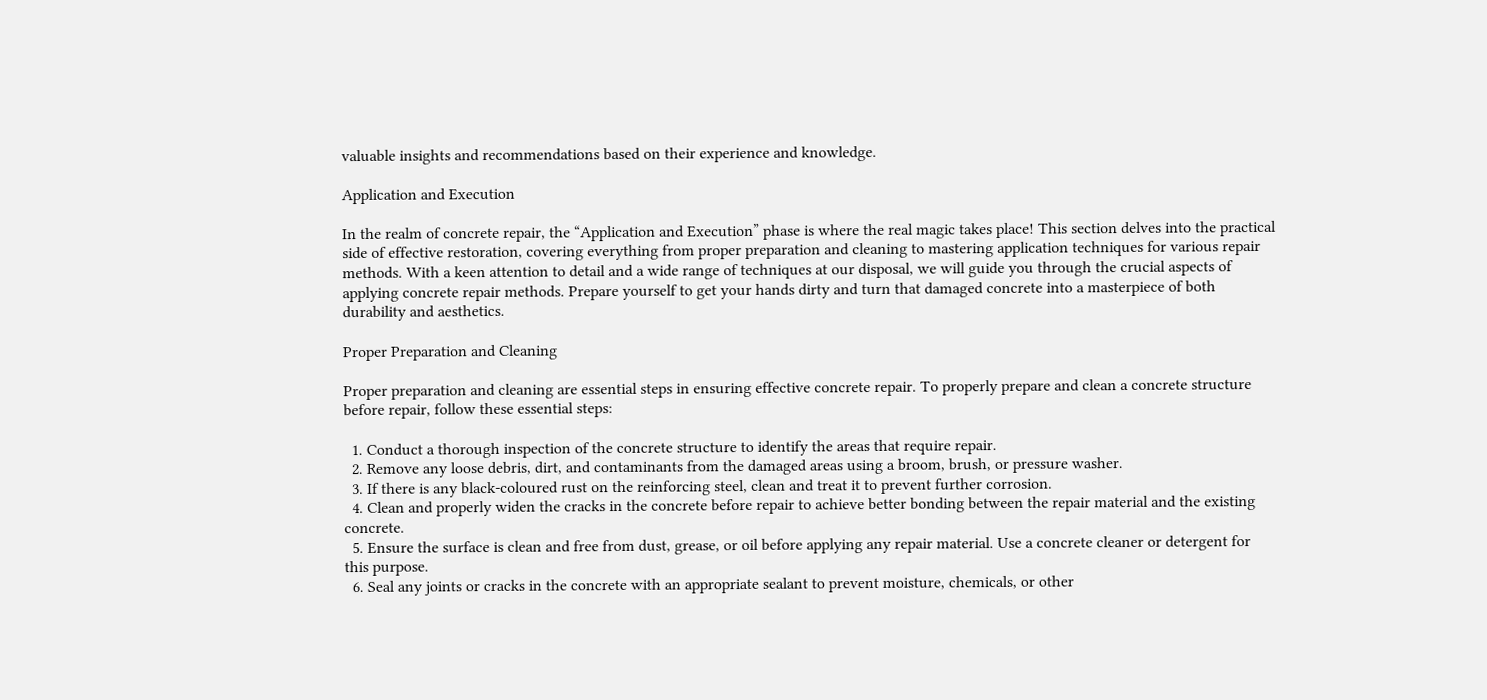valuable insights and recommendations based on their experience and knowledge.

Application and Execution

In the realm of concrete repair, the “Application and Execution” phase is where the real magic takes place! This section delves into the practical side of effective restoration, covering everything from proper preparation and cleaning to mastering application techniques for various repair methods. With a keen attention to detail and a wide range of techniques at our disposal, we will guide you through the crucial aspects of applying concrete repair methods. Prepare yourself to get your hands dirty and turn that damaged concrete into a masterpiece of both durability and aesthetics.

Proper Preparation and Cleaning

Proper preparation and cleaning are essential steps in ensuring effective concrete repair. To properly prepare and clean a concrete structure before repair, follow these essential steps:

  1. Conduct a thorough inspection of the concrete structure to identify the areas that require repair.
  2. Remove any loose debris, dirt, and contaminants from the damaged areas using a broom, brush, or pressure washer.
  3. If there is any black-coloured rust on the reinforcing steel, clean and treat it to prevent further corrosion.
  4. Clean and properly widen the cracks in the concrete before repair to achieve better bonding between the repair material and the existing concrete.
  5. Ensure the surface is clean and free from dust, grease, or oil before applying any repair material. Use a concrete cleaner or detergent for this purpose.
  6. Seal any joints or cracks in the concrete with an appropriate sealant to prevent moisture, chemicals, or other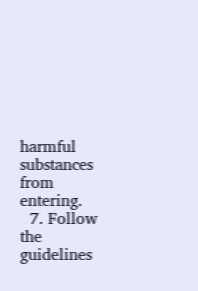harmful substances from entering.
  7. Follow the guidelines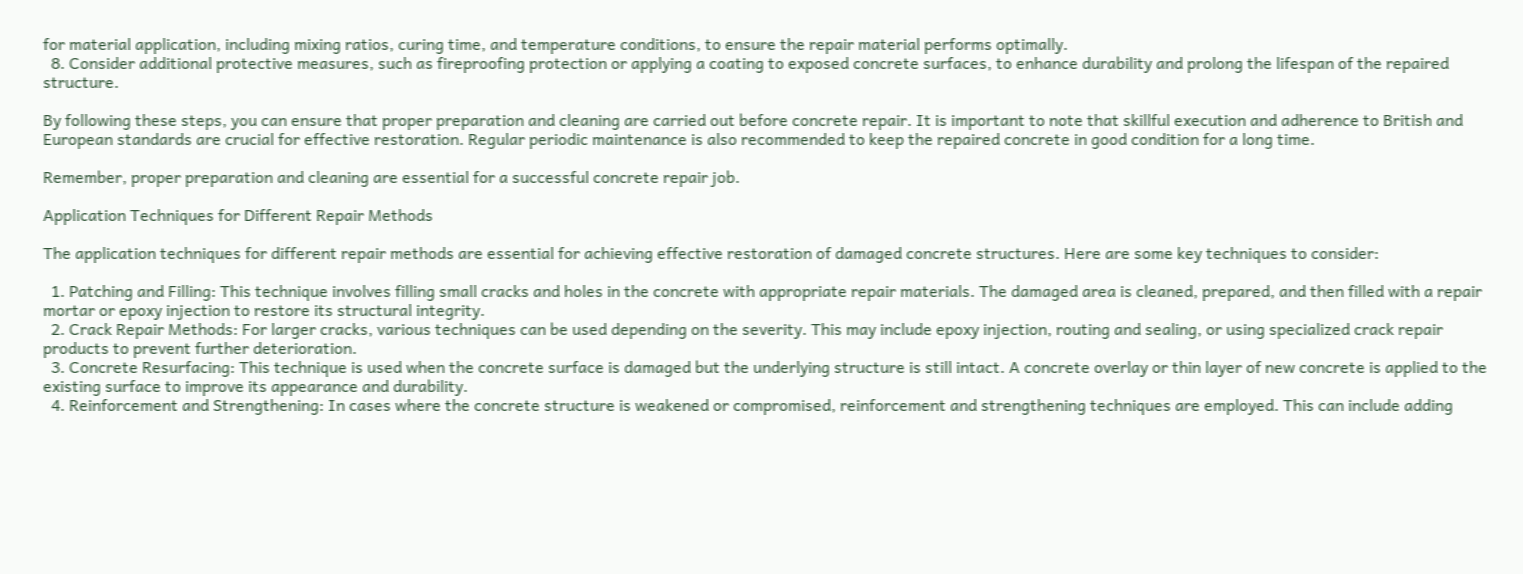for material application, including mixing ratios, curing time, and temperature conditions, to ensure the repair material performs optimally.
  8. Consider additional protective measures, such as fireproofing protection or applying a coating to exposed concrete surfaces, to enhance durability and prolong the lifespan of the repaired structure.

By following these steps, you can ensure that proper preparation and cleaning are carried out before concrete repair. It is important to note that skillful execution and adherence to British and European standards are crucial for effective restoration. Regular periodic maintenance is also recommended to keep the repaired concrete in good condition for a long time.

Remember, proper preparation and cleaning are essential for a successful concrete repair job.

Application Techniques for Different Repair Methods

The application techniques for different repair methods are essential for achieving effective restoration of damaged concrete structures. Here are some key techniques to consider:

  1. Patching and Filling: This technique involves filling small cracks and holes in the concrete with appropriate repair materials. The damaged area is cleaned, prepared, and then filled with a repair mortar or epoxy injection to restore its structural integrity.
  2. Crack Repair Methods: For larger cracks, various techniques can be used depending on the severity. This may include epoxy injection, routing and sealing, or using specialized crack repair products to prevent further deterioration.
  3. Concrete Resurfacing: This technique is used when the concrete surface is damaged but the underlying structure is still intact. A concrete overlay or thin layer of new concrete is applied to the existing surface to improve its appearance and durability.
  4. Reinforcement and Strengthening: In cases where the concrete structure is weakened or compromised, reinforcement and strengthening techniques are employed. This can include adding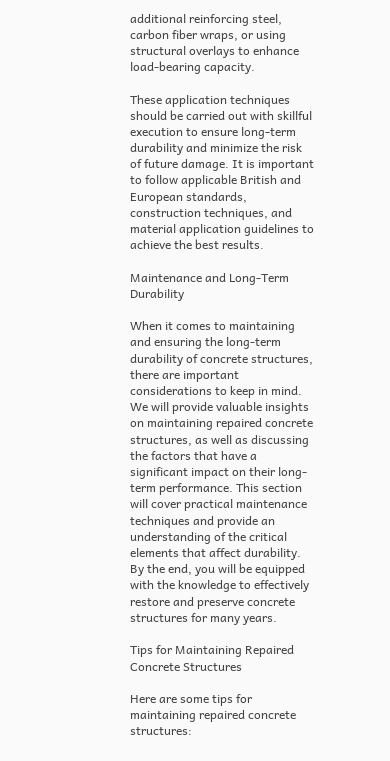additional reinforcing steel, carbon fiber wraps, or using structural overlays to enhance load-bearing capacity.

These application techniques should be carried out with skillful execution to ensure long-term durability and minimize the risk of future damage. It is important to follow applicable British and European standards, construction techniques, and material application guidelines to achieve the best results.

Maintenance and Long-Term Durability

When it comes to maintaining and ensuring the long-term durability of concrete structures, there are important considerations to keep in mind. We will provide valuable insights on maintaining repaired concrete structures, as well as discussing the factors that have a significant impact on their long-term performance. This section will cover practical maintenance techniques and provide an understanding of the critical elements that affect durability. By the end, you will be equipped with the knowledge to effectively restore and preserve concrete structures for many years.

Tips for Maintaining Repaired Concrete Structures

Here are some tips for maintaining repaired concrete structures: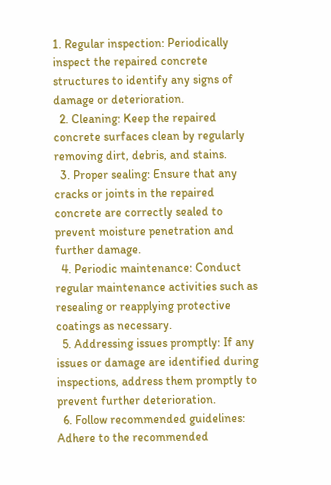1. Regular inspection: Periodically inspect the repaired concrete structures to identify any signs of damage or deterioration.
  2. Cleaning: Keep the repaired concrete surfaces clean by regularly removing dirt, debris, and stains.
  3. Proper sealing: Ensure that any cracks or joints in the repaired concrete are correctly sealed to prevent moisture penetration and further damage.
  4. Periodic maintenance: Conduct regular maintenance activities such as resealing or reapplying protective coatings as necessary.
  5. Addressing issues promptly: If any issues or damage are identified during inspections, address them promptly to prevent further deterioration.
  6. Follow recommended guidelines: Adhere to the recommended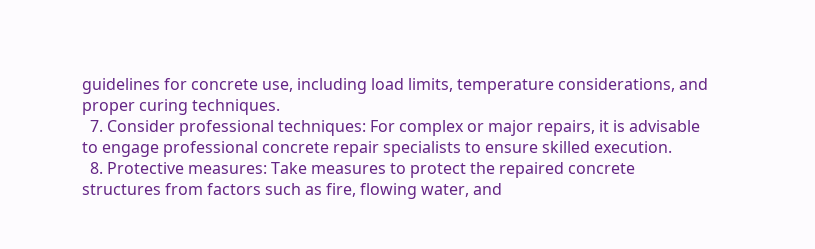guidelines for concrete use, including load limits, temperature considerations, and proper curing techniques.
  7. Consider professional techniques: For complex or major repairs, it is advisable to engage professional concrete repair specialists to ensure skilled execution.
  8. Protective measures: Take measures to protect the repaired concrete structures from factors such as fire, flowing water, and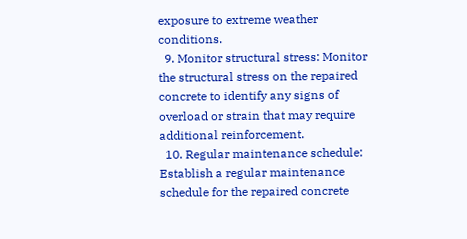exposure to extreme weather conditions.
  9. Monitor structural stress: Monitor the structural stress on the repaired concrete to identify any signs of overload or strain that may require additional reinforcement.
  10. Regular maintenance schedule: Establish a regular maintenance schedule for the repaired concrete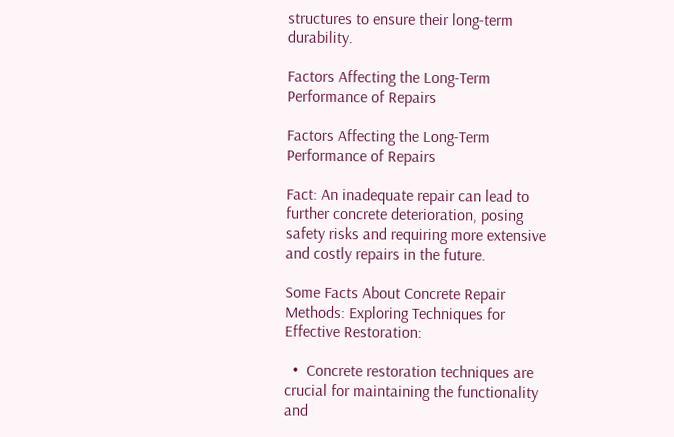structures to ensure their long-term durability.

Factors Affecting the Long-Term Performance of Repairs

Factors Affecting the Long-Term Performance of Repairs

Fact: An inadequate repair can lead to further concrete deterioration, posing safety risks and requiring more extensive and costly repairs in the future.

Some Facts About Concrete Repair Methods: Exploring Techniques for Effective Restoration:

  •  Concrete restoration techniques are crucial for maintaining the functionality and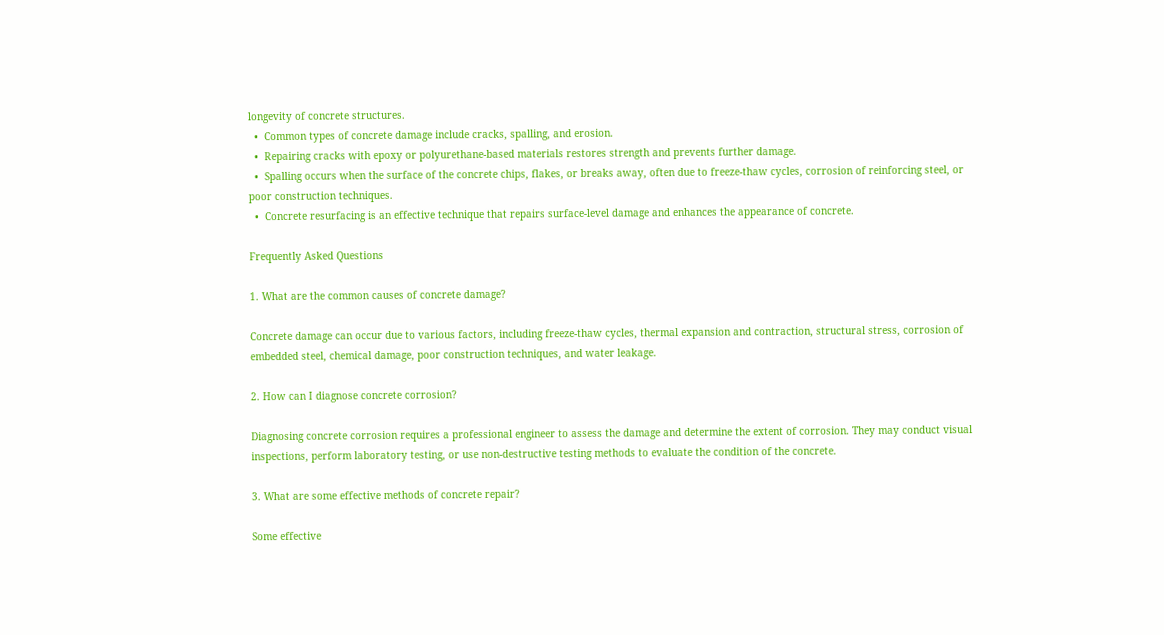longevity of concrete structures.
  •  Common types of concrete damage include cracks, spalling, and erosion.
  •  Repairing cracks with epoxy or polyurethane-based materials restores strength and prevents further damage.
  •  Spalling occurs when the surface of the concrete chips, flakes, or breaks away, often due to freeze-thaw cycles, corrosion of reinforcing steel, or poor construction techniques.
  •  Concrete resurfacing is an effective technique that repairs surface-level damage and enhances the appearance of concrete.

Frequently Asked Questions

1. What are the common causes of concrete damage?

Concrete damage can occur due to various factors, including freeze-thaw cycles, thermal expansion and contraction, structural stress, corrosion of embedded steel, chemical damage, poor construction techniques, and water leakage.

2. How can I diagnose concrete corrosion?

Diagnosing concrete corrosion requires a professional engineer to assess the damage and determine the extent of corrosion. They may conduct visual inspections, perform laboratory testing, or use non-destructive testing methods to evaluate the condition of the concrete.

3. What are some effective methods of concrete repair?

Some effective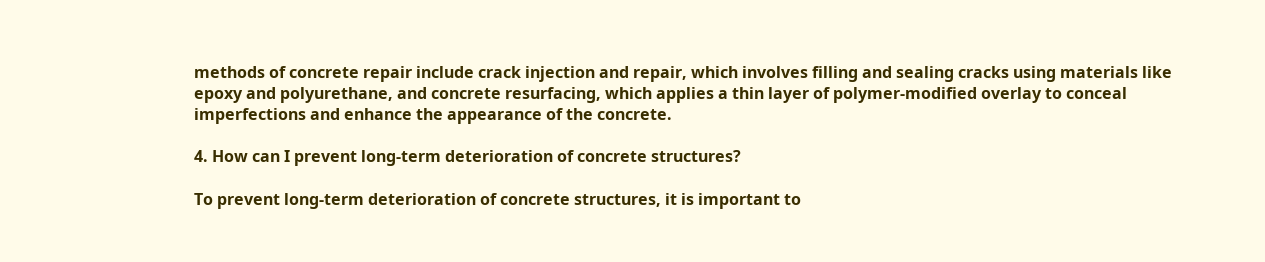methods of concrete repair include crack injection and repair, which involves filling and sealing cracks using materials like epoxy and polyurethane, and concrete resurfacing, which applies a thin layer of polymer-modified overlay to conceal imperfections and enhance the appearance of the concrete.

4. How can I prevent long-term deterioration of concrete structures?

To prevent long-term deterioration of concrete structures, it is important to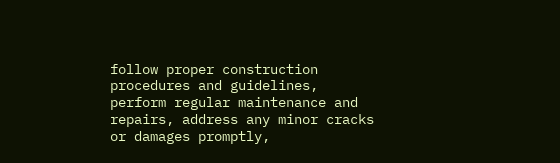follow proper construction procedures and guidelines, perform regular maintenance and repairs, address any minor cracks or damages promptly,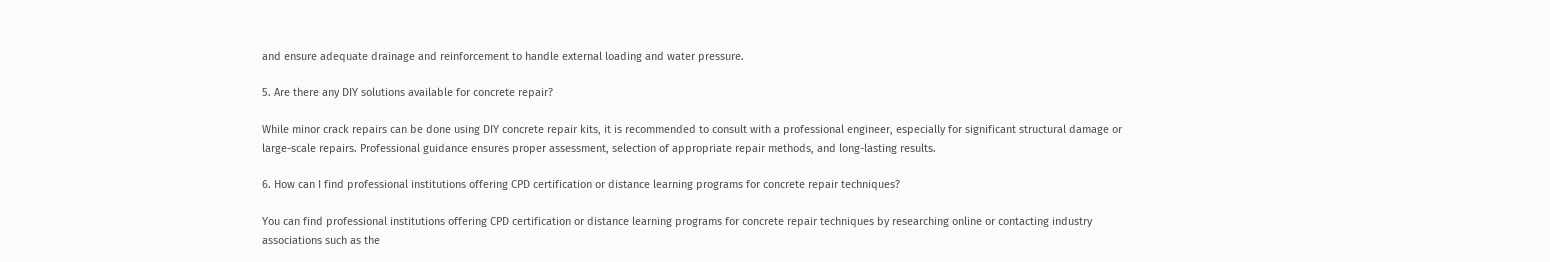and ensure adequate drainage and reinforcement to handle external loading and water pressure.

5. Are there any DIY solutions available for concrete repair?

While minor crack repairs can be done using DIY concrete repair kits, it is recommended to consult with a professional engineer, especially for significant structural damage or large-scale repairs. Professional guidance ensures proper assessment, selection of appropriate repair methods, and long-lasting results.

6. How can I find professional institutions offering CPD certification or distance learning programs for concrete repair techniques?

You can find professional institutions offering CPD certification or distance learning programs for concrete repair techniques by researching online or contacting industry associations such as the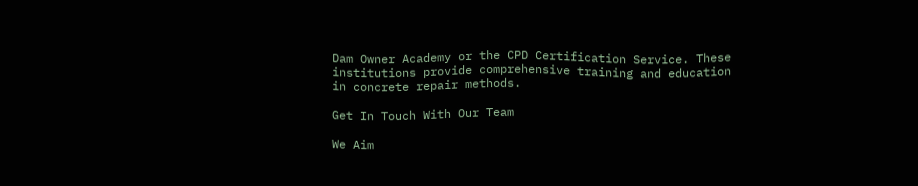Dam Owner Academy or the CPD Certification Service. These institutions provide comprehensive training and education in concrete repair methods.

Get In Touch With Our Team

We Aim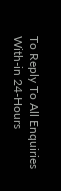To Reply To All Enquiries With-in 24-Hours